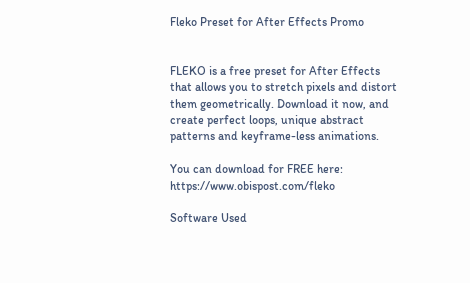Fleko Preset for After Effects Promo


FLEKO is a free preset for After Effects that allows you to stretch pixels and distort them geometrically. Download it now, and create perfect loops, unique abstract patterns and keyframe-less animations.

You can download for FREE here: https://www.obispost.com/fleko

Software Used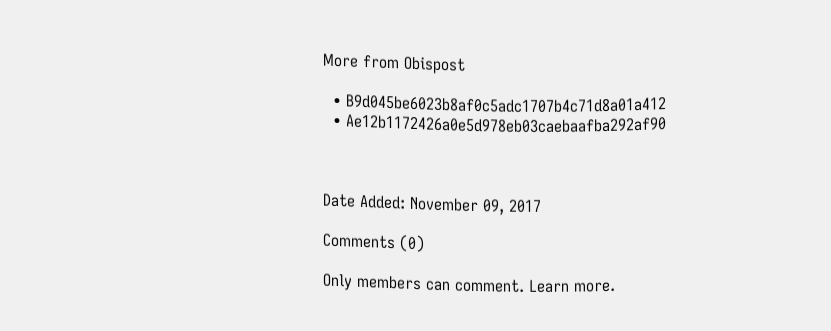More from Obispost

  • B9d045be6023b8af0c5adc1707b4c71d8a01a412
  • Ae12b1172426a0e5d978eb03caebaafba292af90



Date Added: November 09, 2017

Comments (0)

Only members can comment. Learn more.